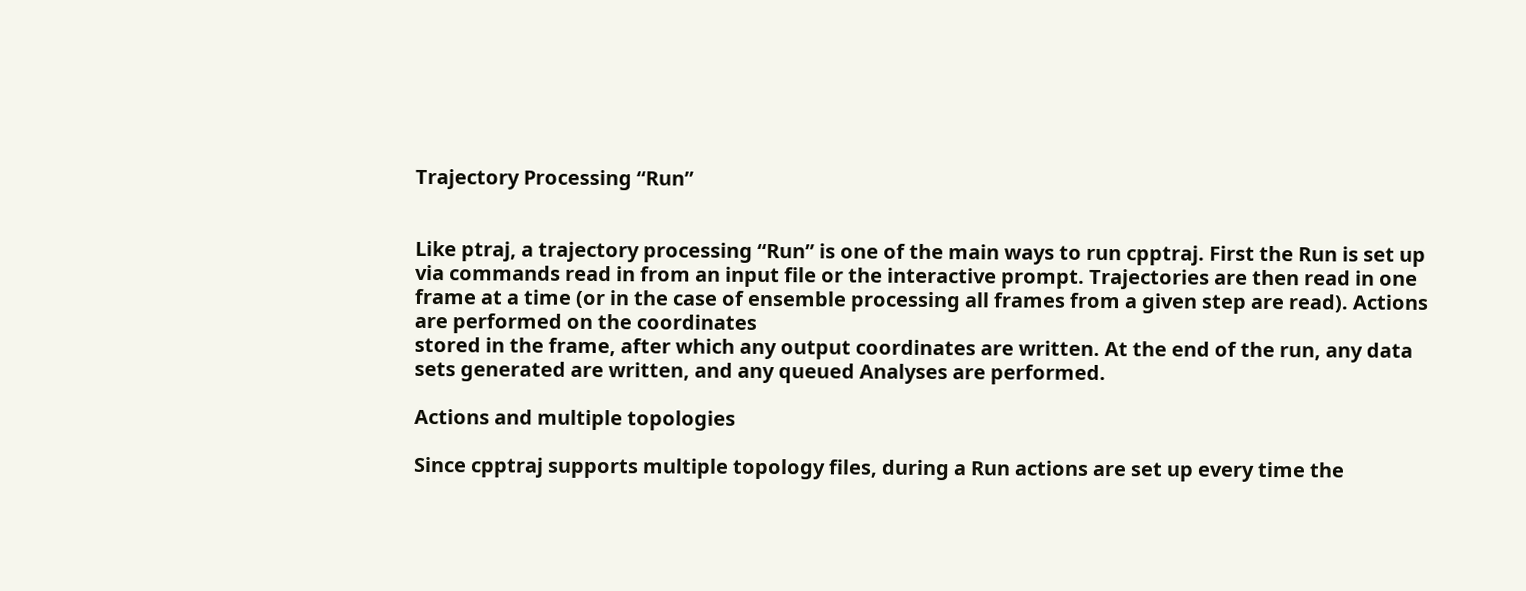Trajectory Processing “Run”


Like ptraj, a trajectory processing “Run” is one of the main ways to run cpptraj. First the Run is set up via commands read in from an input file or the interactive prompt. Trajectories are then read in one frame at a time (or in the case of ensemble processing all frames from a given step are read). Actions are performed on the coordinates
stored in the frame, after which any output coordinates are written. At the end of the run, any data sets generated are written, and any queued Analyses are performed.

Actions and multiple topologies

Since cpptraj supports multiple topology files, during a Run actions are set up every time the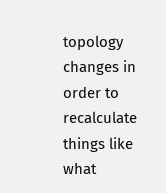topology changes in order to recalculate things like what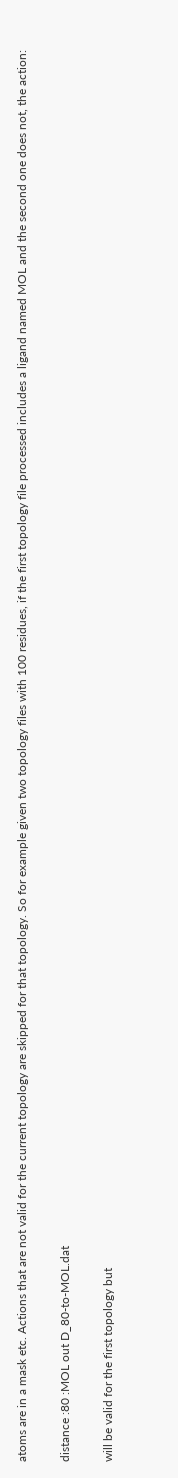atoms are in a mask etc. Actions that are not valid for the current topology are skipped for that topology. So for example given two topology files with 100 residues, if the first topology file processed includes a ligand named MOL and the second one does not, the action:

distance :80 :MOL out D_80-to-MOL.dat

will be valid for the first topology but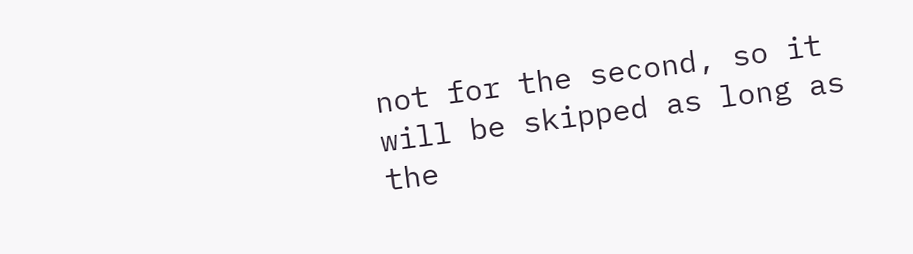not for the second, so it will be skipped as long as the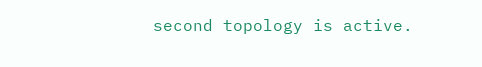second topology is active.